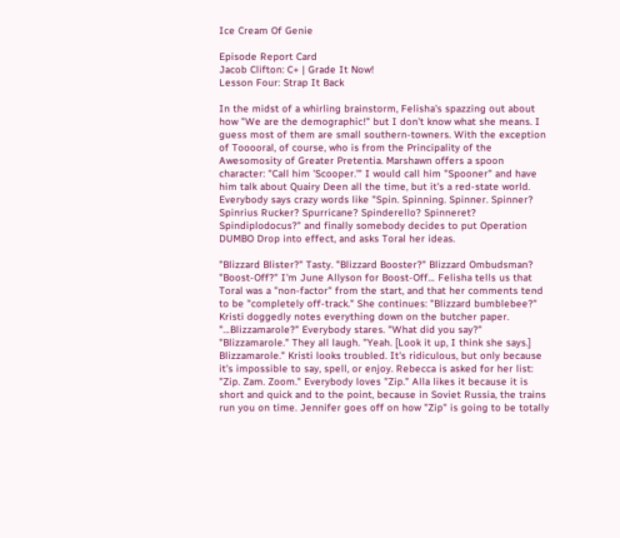Ice Cream Of Genie

Episode Report Card
Jacob Clifton: C+ | Grade It Now!
Lesson Four: Strap It Back

In the midst of a whirling brainstorm, Felisha's spazzing out about how "We are the demographic!" but I don't know what she means. I guess most of them are small southern-towners. With the exception of Tooooral, of course, who is from the Principality of the Awesomosity of Greater Pretentia. Marshawn offers a spoon character: "Call him 'Scooper.'" I would call him "Spooner" and have him talk about Quairy Deen all the time, but it's a red-state world. Everybody says crazy words like "Spin. Spinning. Spinner. Spinner? Spinrius Rucker? Spurricane? Spinderello? Spinneret? Spindiplodocus?" and finally somebody decides to put Operation DUMBO Drop into effect, and asks Toral her ideas.

"Blizzard Blister?" Tasty. "Blizzard Booster?" Blizzard Ombudsman? "Boost-Off?" I'm June Allyson for Boost-Off… Felisha tells us that Toral was a "non-factor" from the start, and that her comments tend to be "completely off-track." She continues: "Blizzard bumblebee?" Kristi doggedly notes everything down on the butcher paper. "…Blizzamarole?" Everybody stares. "What did you say?" "Blizzamarole." They all laugh. "Yeah. [Look it up, I think she says.] Blizzamarole." Kristi looks troubled. It's ridiculous, but only because it's impossible to say, spell, or enjoy. Rebecca is asked for her list: "Zip. Zam. Zoom." Everybody loves "Zip." Alla likes it because it is short and quick and to the point, because in Soviet Russia, the trains run you on time. Jennifer goes off on how "Zip" is going to be totally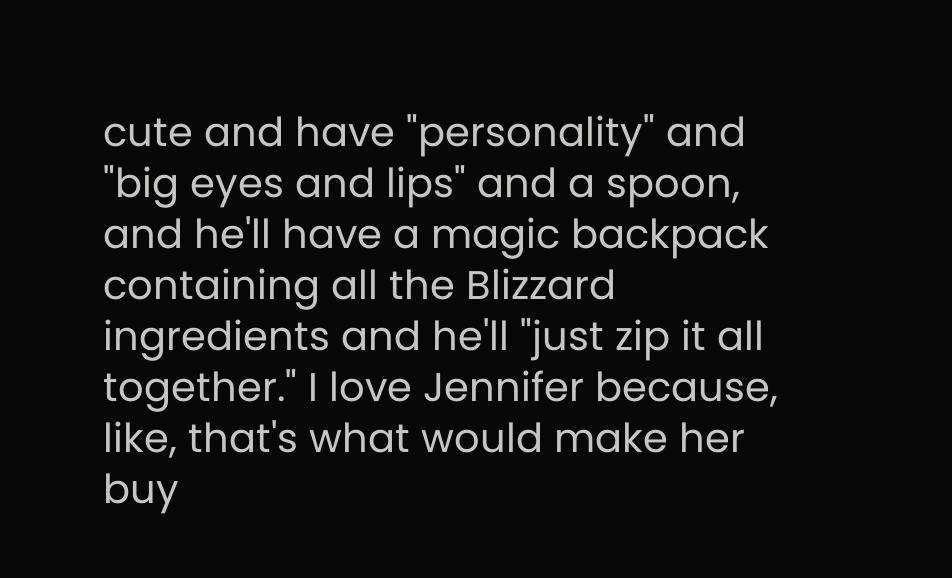cute and have "personality" and "big eyes and lips" and a spoon, and he'll have a magic backpack containing all the Blizzard ingredients and he'll "just zip it all together." I love Jennifer because, like, that's what would make her buy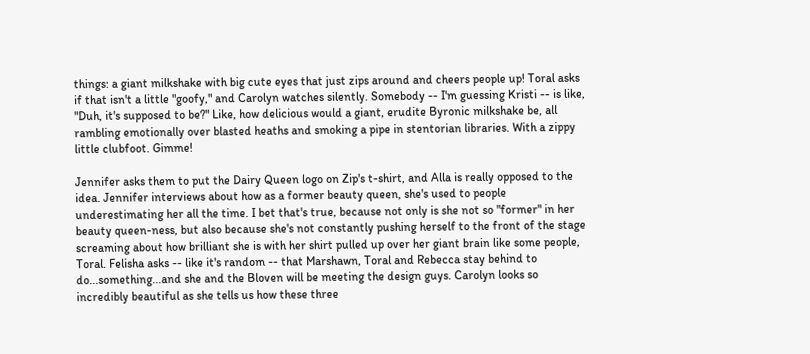things: a giant milkshake with big cute eyes that just zips around and cheers people up! Toral asks if that isn't a little "goofy," and Carolyn watches silently. Somebody -- I'm guessing Kristi -- is like, "Duh, it's supposed to be?" Like, how delicious would a giant, erudite Byronic milkshake be, all rambling emotionally over blasted heaths and smoking a pipe in stentorian libraries. With a zippy little clubfoot. Gimme!

Jennifer asks them to put the Dairy Queen logo on Zip's t-shirt, and Alla is really opposed to the idea. Jennifer interviews about how as a former beauty queen, she's used to people underestimating her all the time. I bet that's true, because not only is she not so "former" in her beauty queen-ness, but also because she's not constantly pushing herself to the front of the stage screaming about how brilliant she is with her shirt pulled up over her giant brain like some people, Toral. Felisha asks -- like it's random -- that Marshawn, Toral and Rebecca stay behind to do...something...and she and the Bloven will be meeting the design guys. Carolyn looks so incredibly beautiful as she tells us how these three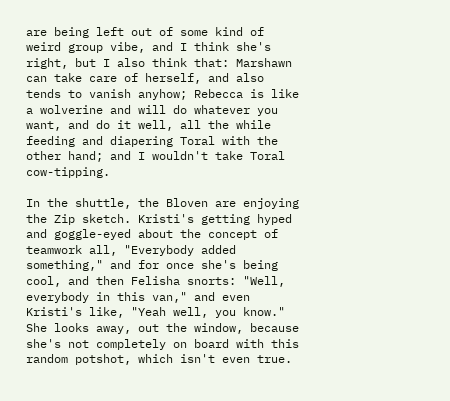are being left out of some kind of weird group vibe, and I think she's right, but I also think that: Marshawn can take care of herself, and also tends to vanish anyhow; Rebecca is like a wolverine and will do whatever you want, and do it well, all the while feeding and diapering Toral with the other hand; and I wouldn't take Toral cow-tipping.

In the shuttle, the Bloven are enjoying the Zip sketch. Kristi's getting hyped and goggle-eyed about the concept of teamwork all, "Everybody added something," and for once she's being cool, and then Felisha snorts: "Well, everybody in this van," and even Kristi's like, "Yeah well, you know." She looks away, out the window, because she's not completely on board with this random potshot, which isn't even true.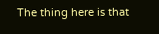The thing here is that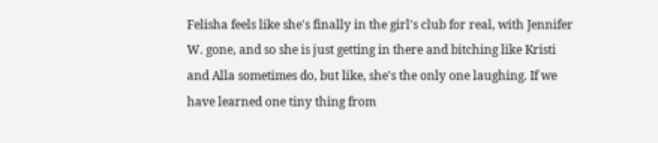Felisha feels like she's finally in the girl's club for real, with Jennifer W. gone, and so she is just getting in there and bitching like Kristi and Alla sometimes do, but like, she's the only one laughing. If we have learned one tiny thing from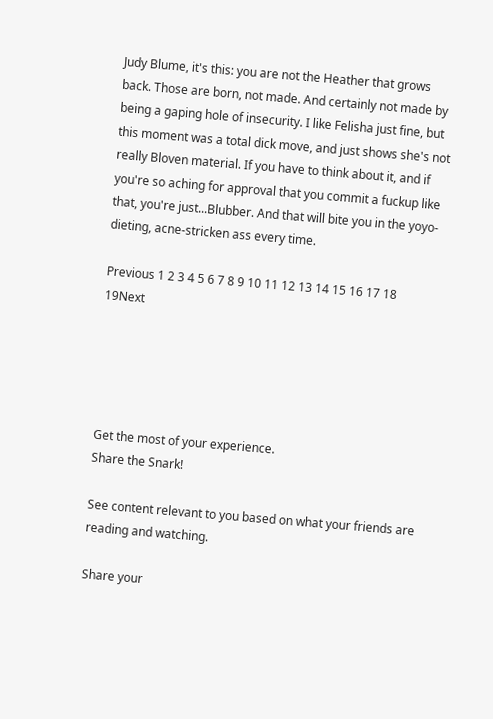Judy Blume, it's this: you are not the Heather that grows back. Those are born, not made. And certainly not made by being a gaping hole of insecurity. I like Felisha just fine, but this moment was a total dick move, and just shows she's not really Bloven material. If you have to think about it, and if you're so aching for approval that you commit a fuckup like that, you're just...Blubber. And that will bite you in the yoyo-dieting, acne-stricken ass every time.

Previous 1 2 3 4 5 6 7 8 9 10 11 12 13 14 15 16 17 18 19Next





Get the most of your experience.
Share the Snark!

See content relevant to you based on what your friends are reading and watching.

Share your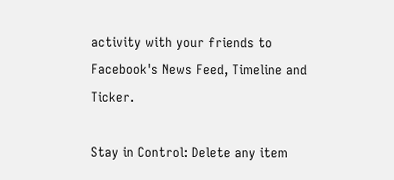activity with your friends to Facebook's News Feed, Timeline and Ticker.

Stay in Control: Delete any item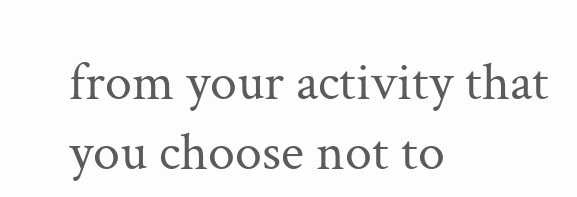from your activity that you choose not to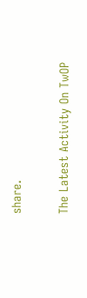share.

The Latest Activity On TwOP